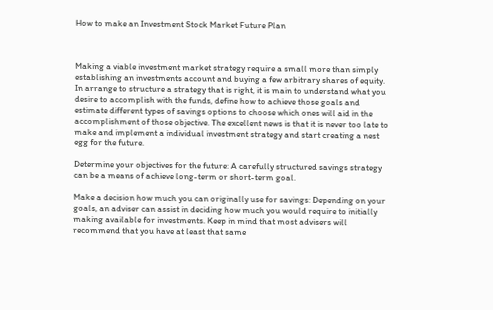How to make an Investment Stock Market Future Plan



Making a viable investment market strategy require a small more than simply establishing an investments account and buying a few arbitrary shares of equity. In arrange to structure a strategy that is right, it is main to understand what you desire to accomplish with the funds, define how to achieve those goals and estimate different types of savings options to choose which ones will aid in the accomplishment of those objective. The excellent news is that it is never too late to make and implement a individual investment strategy and start creating a nest egg for the future.

Determine your objectives for the future: A carefully structured savings strategy can be a means of achieve long-term or short-term goal.

Make a decision how much you can originally use for savings: Depending on your goals, an adviser can assist in deciding how much you would require to initially making available for investments. Keep in mind that most advisers will recommend that you have at least that same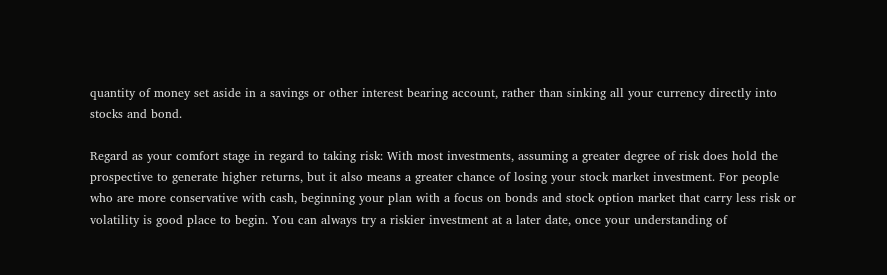quantity of money set aside in a savings or other interest bearing account, rather than sinking all your currency directly into stocks and bond.

Regard as your comfort stage in regard to taking risk: With most investments, assuming a greater degree of risk does hold the prospective to generate higher returns, but it also means a greater chance of losing your stock market investment. For people who are more conservative with cash, beginning your plan with a focus on bonds and stock option market that carry less risk or volatility is good place to begin. You can always try a riskier investment at a later date, once your understanding of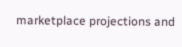marketplace projections and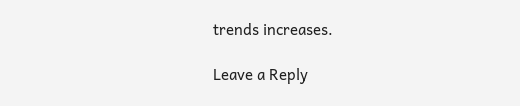trends increases.

Leave a Reply